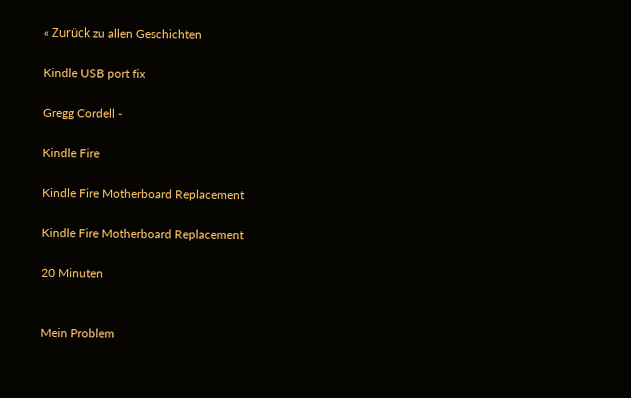« Zurück zu allen Geschichten

Kindle USB port fix

Gregg Cordell -

Kindle Fire

Kindle Fire Motherboard Replacement

Kindle Fire Motherboard Replacement

20 Minuten


Mein Problem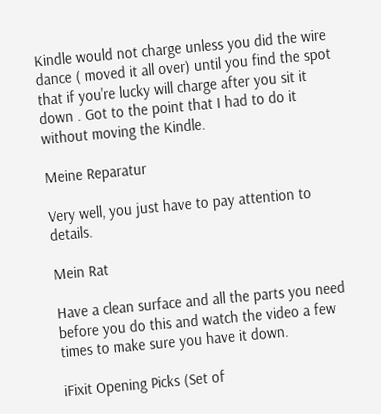Kindle would not charge unless you did the wire dance ( moved it all over) until you find the spot that if you're lucky will charge after you sit it down . Got to the point that I had to do it without moving the Kindle.

Meine Reparatur

Very well, you just have to pay attention to details.

Mein Rat

Have a clean surface and all the parts you need before you do this and watch the video a few times to make sure you have it down.

iFixit Opening Picks (Set of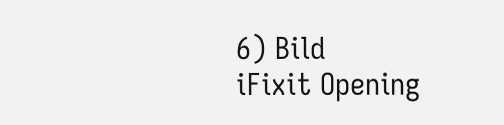6) Bild
iFixit Opening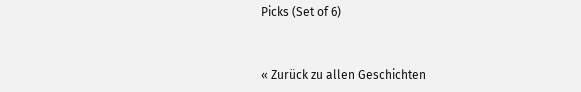Picks (Set of 6)


« Zurück zu allen Geschichten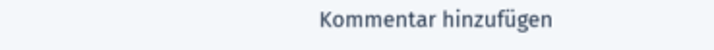Kommentar hinzufügen